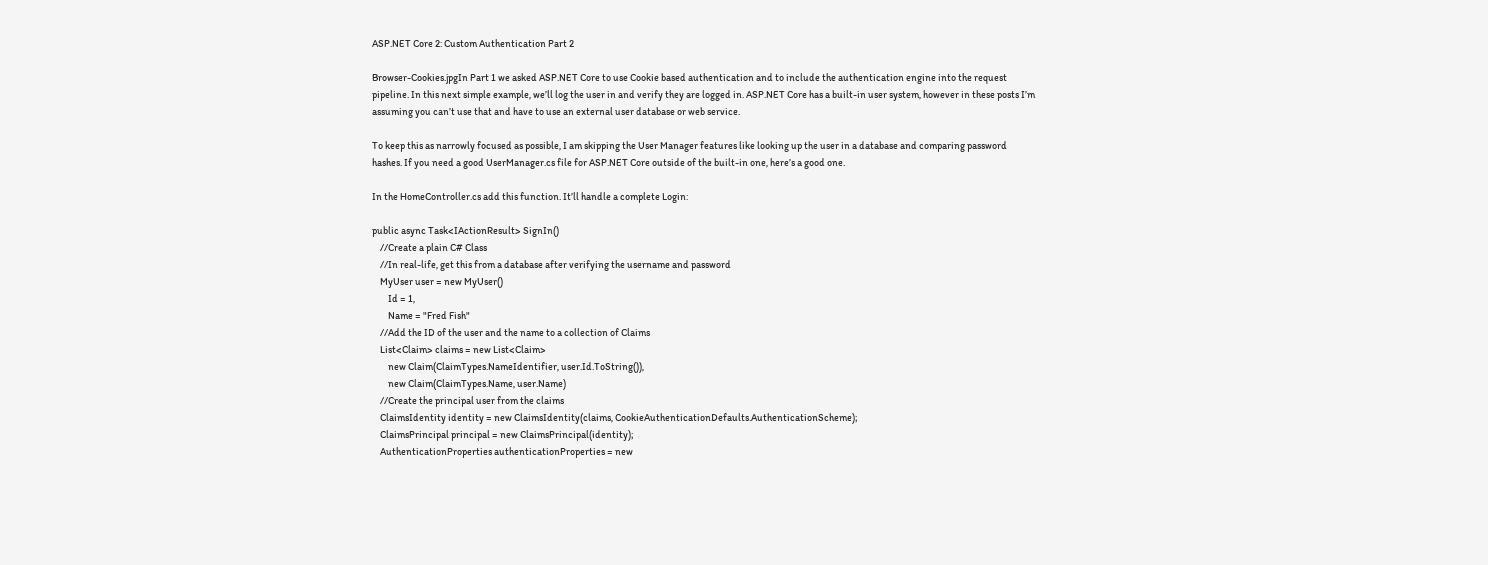ASP.NET Core 2: Custom Authentication Part 2

Browser-Cookies.jpgIn Part 1 we asked ASP.NET Core to use Cookie based authentication and to include the authentication engine into the request pipeline. In this next simple example, we’ll log the user in and verify they are logged in. ASP.NET Core has a built-in user system, however in these posts I’m assuming you can’t use that and have to use an external user database or web service.

To keep this as narrowly focused as possible, I am skipping the User Manager features like looking up the user in a database and comparing password hashes. If you need a good UserManager.cs file for ASP.NET Core outside of the built-in one, here’s a good one.

In the HomeController.cs add this function. It’ll handle a complete Login:

public async Task<IActionResult> SignIn()
    //Create a plain C# Class
    //In real-life, get this from a database after verifying the username and password
    MyUser user = new MyUser()
        Id = 1,
        Name = "Fred Fish"
    //Add the ID of the user and the name to a collection of Claims
    List<Claim> claims = new List<Claim>
        new Claim(ClaimTypes.NameIdentifier, user.Id.ToString()),
        new Claim(ClaimTypes.Name, user.Name)
    //Create the principal user from the claims
    ClaimsIdentity identity = new ClaimsIdentity(claims, CookieAuthenticationDefaults.AuthenticationScheme);
    ClaimsPrincipal principal = new ClaimsPrincipal(identity);
    AuthenticationProperties authenticationProperties = new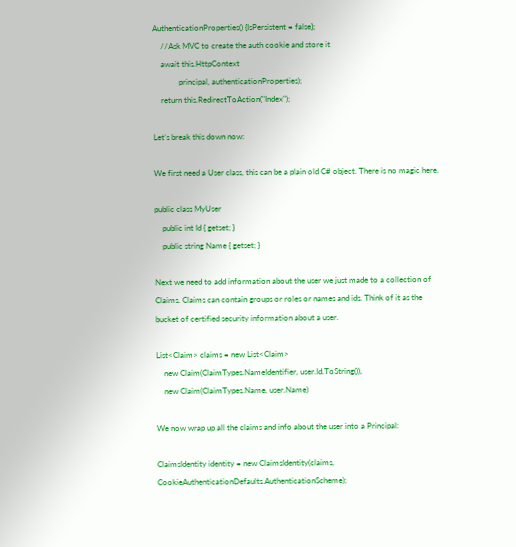AuthenticationProperties() {IsPersistent = false};
    //Ask MVC to create the auth cookie and store it
    await this.HttpContext
             principal, authenticationProperties);
    return this.RedirectToAction("Index");

Let’s break this down now:

We first need a User class, this can be a plain old C# object. There is no magic here.

public class MyUser
    public int Id { getset; }
    public string Name { getset; }

Next we need to add information about the user we just made to a collection of Claims. Claims can contain groups or roles or names and ids. Think of it as the bucket of certified security information about a user.

List<Claim> claims = new List<Claim>
    new Claim(ClaimTypes.NameIdentifier, user.Id.ToString()),
    new Claim(ClaimTypes.Name, user.Name)

We now wrap up all the claims and info about the user into a Principal:

ClaimsIdentity identity = new ClaimsIdentity(claims, CookieAuthenticationDefaults.AuthenticationScheme);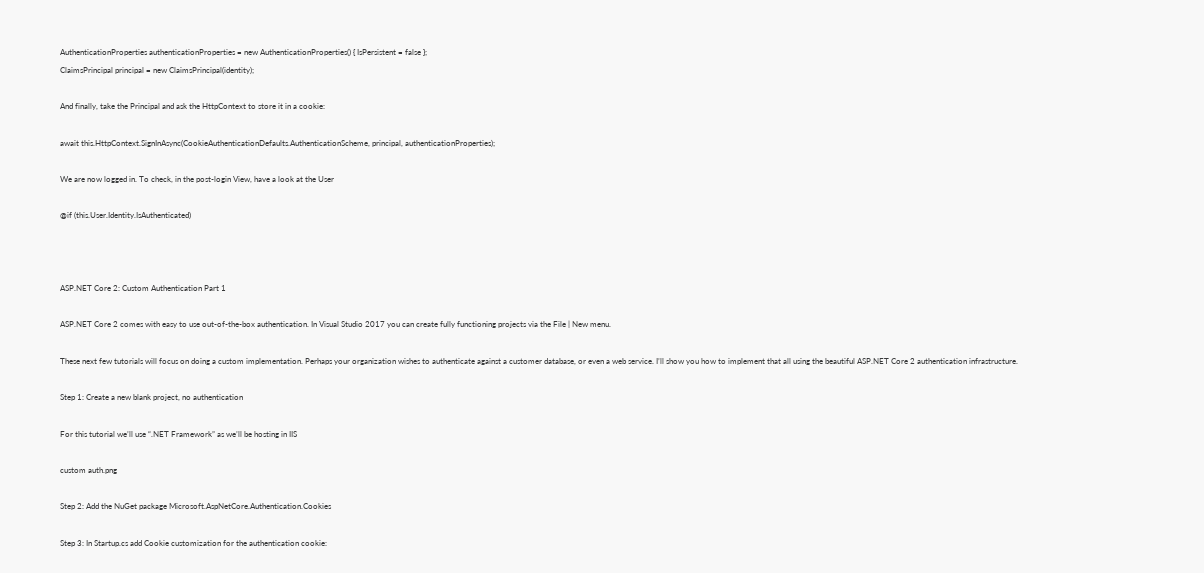AuthenticationProperties authenticationProperties = new AuthenticationProperties() { IsPersistent = false };
ClaimsPrincipal principal = new ClaimsPrincipal(identity);

And finally, take the Principal and ask the HttpContext to store it in a cookie:

await this.HttpContext.SignInAsync(CookieAuthenticationDefaults.AuthenticationScheme, principal, authenticationProperties);

We are now logged in. To check, in the post-login View, have a look at the User

@if (this.User.Identity.IsAuthenticated)



ASP.NET Core 2: Custom Authentication Part 1

ASP.NET Core 2 comes with easy to use out-of-the-box authentication. In Visual Studio 2017 you can create fully functioning projects via the File | New menu.

These next few tutorials will focus on doing a custom implementation. Perhaps your organization wishes to authenticate against a customer database, or even a web service. I’ll show you how to implement that all using the beautiful ASP.NET Core 2 authentication infrastructure.

Step 1: Create a new blank project, no authentication

For this tutorial we’ll use “.NET Framework” as we’ll be hosting in IIS

custom auth.png

Step 2: Add the NuGet package Microsoft.AspNetCore.Authentication.Cookies

Step 3: In Startup.cs add Cookie customization for the authentication cookie: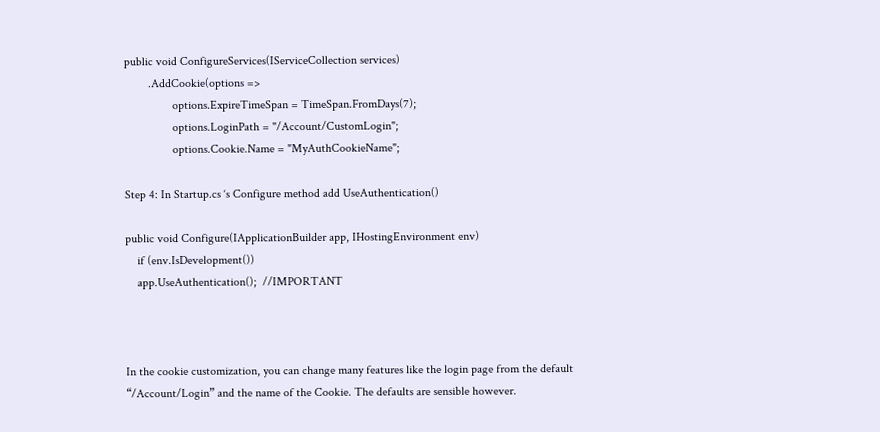public void ConfigureServices(IServiceCollection services)
        .AddCookie(options =>
                options.ExpireTimeSpan = TimeSpan.FromDays(7);
                options.LoginPath = "/Account/CustomLogin";
                options.Cookie.Name = "MyAuthCookieName";

Step 4: In Startup.cs ‘s Configure method add UseAuthentication()

public void Configure(IApplicationBuilder app, IHostingEnvironment env)
    if (env.IsDevelopment())
    app.UseAuthentication();  //IMPORTANT



In the cookie customization, you can change many features like the login page from the default “/Account/Login” and the name of the Cookie. The defaults are sensible however.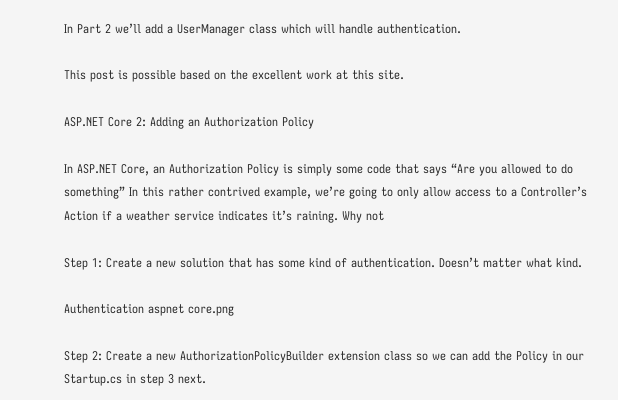In Part 2 we’ll add a UserManager class which will handle authentication.

This post is possible based on the excellent work at this site.

ASP.NET Core 2: Adding an Authorization Policy

In ASP.NET Core, an Authorization Policy is simply some code that says “Are you allowed to do something” In this rather contrived example, we’re going to only allow access to a Controller’s Action if a weather service indicates it’s raining. Why not

Step 1: Create a new solution that has some kind of authentication. Doesn’t matter what kind.

Authentication aspnet core.png

Step 2: Create a new AuthorizationPolicyBuilder extension class so we can add the Policy in our Startup.cs in step 3 next.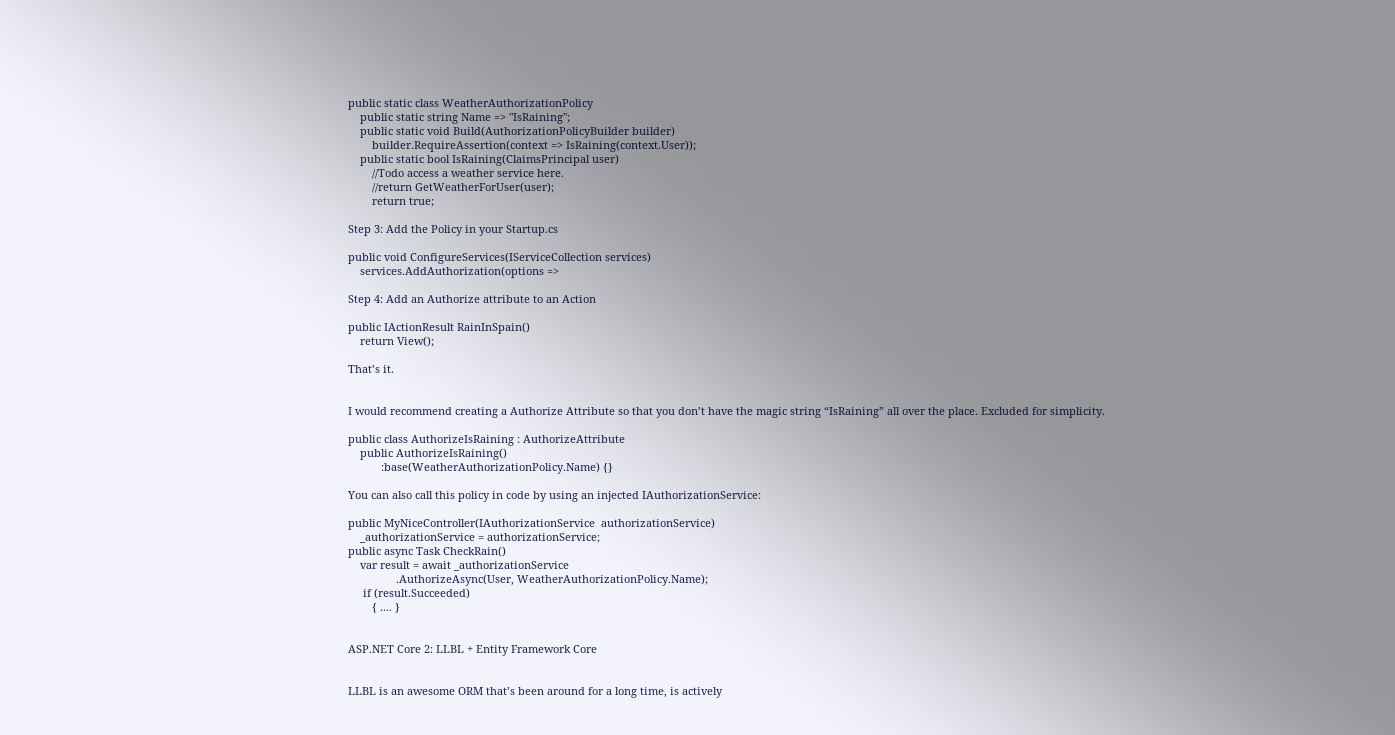public static class WeatherAuthorizationPolicy
    public static string Name => "IsRaining";
    public static void Build(AuthorizationPolicyBuilder builder)
        builder.RequireAssertion(context => IsRaining(context.User));
    public static bool IsRaining(ClaimsPrincipal user)
        //Todo access a weather service here.
        //return GetWeatherForUser(user);
        return true;

Step 3: Add the Policy in your Startup.cs

public void ConfigureServices(IServiceCollection services)
    services.AddAuthorization(options =>

Step 4: Add an Authorize attribute to an Action

public IActionResult RainInSpain()
    return View();

That’s it.


I would recommend creating a Authorize Attribute so that you don’t have the magic string “IsRaining” all over the place. Excluded for simplicity.

public class AuthorizeIsRaining : AuthorizeAttribute
    public AuthorizeIsRaining()
           :base(WeatherAuthorizationPolicy.Name) {}

You can also call this policy in code by using an injected IAuthorizationService:

public MyNiceController(IAuthorizationService  authorizationService)
    _authorizationService = authorizationService;
public async Task CheckRain()
    var result = await _authorizationService
                .AuthorizeAsync(User, WeatherAuthorizationPolicy.Name);
     if (result.Succeeded)
        { .... }


ASP.NET Core 2: LLBL + Entity Framework Core


LLBL is an awesome ORM that’s been around for a long time, is actively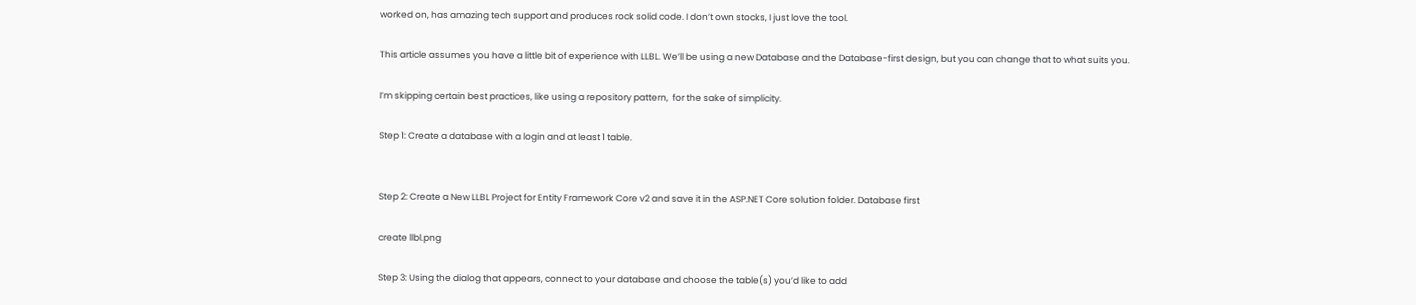worked on, has amazing tech support and produces rock solid code. I don’t own stocks, I just love the tool.

This article assumes you have a little bit of experience with LLBL. We’ll be using a new Database and the Database-first design, but you can change that to what suits you.

I’m skipping certain best practices, like using a repository pattern,  for the sake of simplicity.

Step 1: Create a database with a login and at least 1 table.


Step 2: Create a New LLBL Project for Entity Framework Core v2 and save it in the ASP.NET Core solution folder. Database first

create llbl.png

Step 3: Using the dialog that appears, connect to your database and choose the table(s) you’d like to add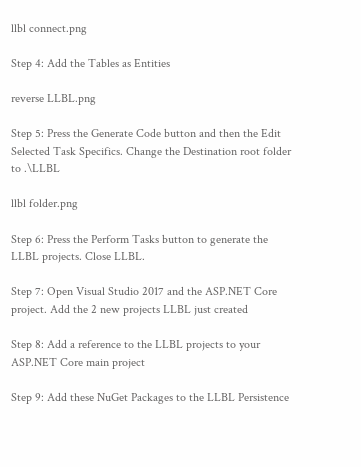llbl connect.png

Step 4: Add the Tables as Entities

reverse LLBL.png

Step 5: Press the Generate Code button and then the Edit Selected Task Specifics. Change the Destination root folder to .\LLBL

llbl folder.png

Step 6: Press the Perform Tasks button to generate the LLBL projects. Close LLBL.

Step 7: Open Visual Studio 2017 and the ASP.NET Core project. Add the 2 new projects LLBL just created

Step 8: Add a reference to the LLBL projects to your ASP.NET Core main project

Step 9: Add these NuGet Packages to the LLBL Persistence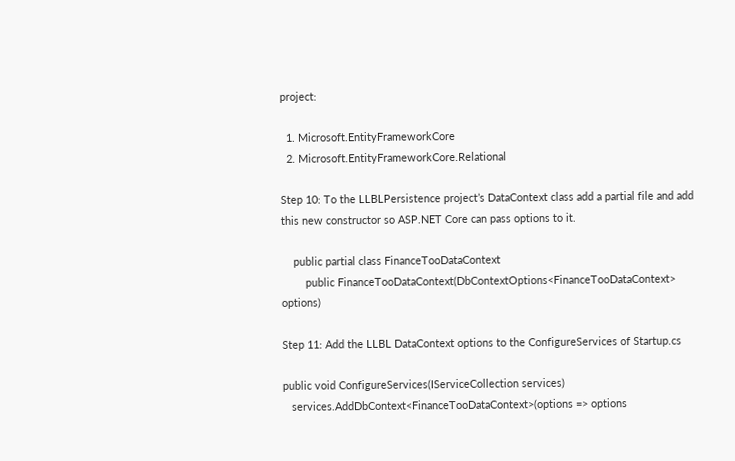project:

  1. Microsoft.EntityFrameworkCore
  2. Microsoft.EntityFrameworkCore.Relational

Step 10: To the LLBLPersistence project’s DataContext class add a partial file and add this new constructor so ASP.NET Core can pass options to it.

    public partial class FinanceTooDataContext
        public FinanceTooDataContext(DbContextOptions<FinanceTooDataContext> options)

Step 11: Add the LLBL DataContext options to the ConfigureServices of Startup.cs

public void ConfigureServices(IServiceCollection services)
   services.AddDbContext<FinanceTooDataContext>(options => options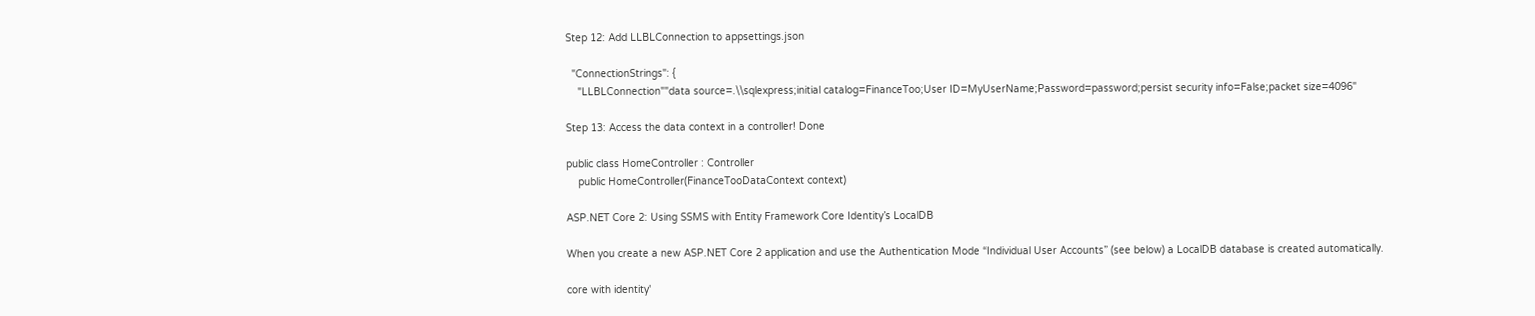Step 12: Add LLBLConnection to appsettings.json

  "ConnectionStrings": {
    "LLBLConnection""data source=.\\sqlexpress;initial catalog=FinanceToo;User ID=MyUserName;Password=password;persist security info=False;packet size=4096"

Step 13: Access the data context in a controller! Done

public class HomeController : Controller
    public HomeController(FinanceTooDataContext context)

ASP.NET Core 2: Using SSMS with Entity Framework Core Identity’s LocalDB

When you create a new ASP.NET Core 2 application and use the Authentication Mode “Individual User Accounts” (see below) a LocalDB database is created automatically.

core with identity'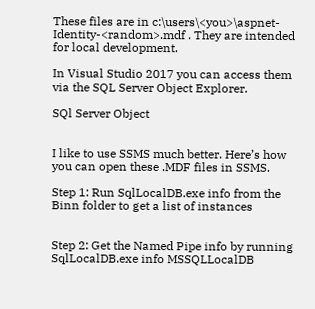These files are in c:\users\<you>\aspnet-Identity-<random>.mdf . They are intended for local development.

In Visual Studio 2017 you can access them via the SQL Server Object Explorer.

SQl Server Object


I like to use SSMS much better. Here’s how you can open these .MDF files in SSMS.

Step 1: Run SqlLocalDB.exe info from the Binn folder to get a list of instances


Step 2: Get the Named Pipe info by running SqlLocalDB.exe info MSSQLLocalDB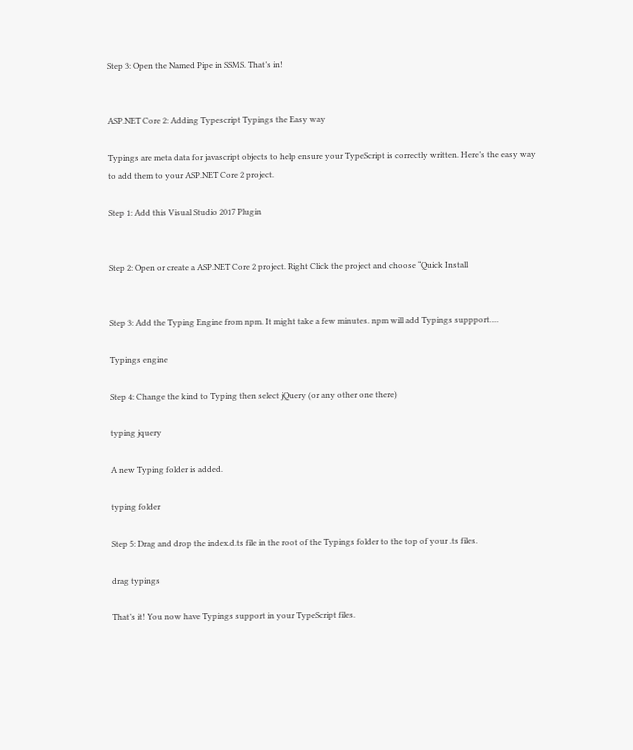Step 3: Open the Named Pipe in SSMS. That’s in!


ASP.NET Core 2: Adding Typescript Typings the Easy way

Typings are meta data for javascript objects to help ensure your TypeScript is correctly written. Here’s the easy way to add them to your ASP.NET Core 2 project.

Step 1: Add this Visual Studio 2017 Plugin


Step 2: Open or create a ASP.NET Core 2 project. Right Click the project and choose “Quick Install


Step 3: Add the Typing Engine from npm. It might take a few minutes. npm will add Typings suppport….

Typings engine

Step 4: Change the kind to Typing then select jQuery (or any other one there)

typing jquery

A new Typing folder is added.

typing folder

Step 5: Drag and drop the index.d.ts file in the root of the Typings folder to the top of your .ts files.

drag typings

That’s it! You now have Typings support in your TypeScript files.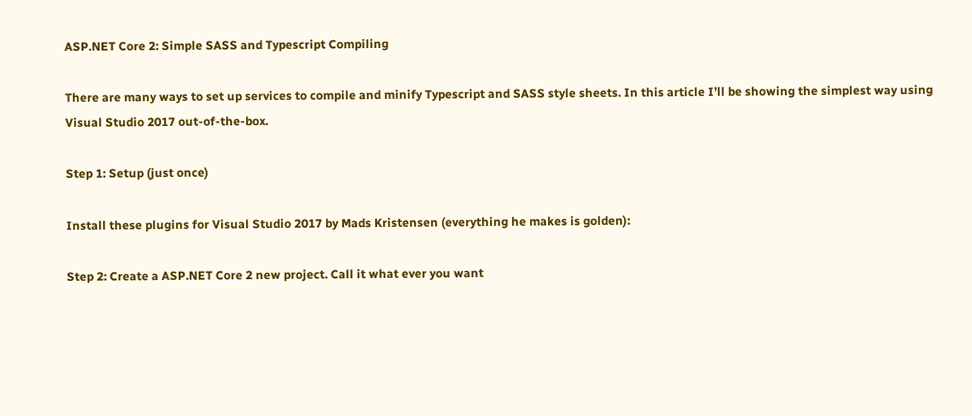ASP.NET Core 2: Simple SASS and Typescript Compiling

There are many ways to set up services to compile and minify Typescript and SASS style sheets. In this article I’ll be showing the simplest way using Visual Studio 2017 out-of-the-box.

Step 1: Setup (just once)

Install these plugins for Visual Studio 2017 by Mads Kristensen (everything he makes is golden):

Step 2: Create a ASP.NET Core 2 new project. Call it what ever you want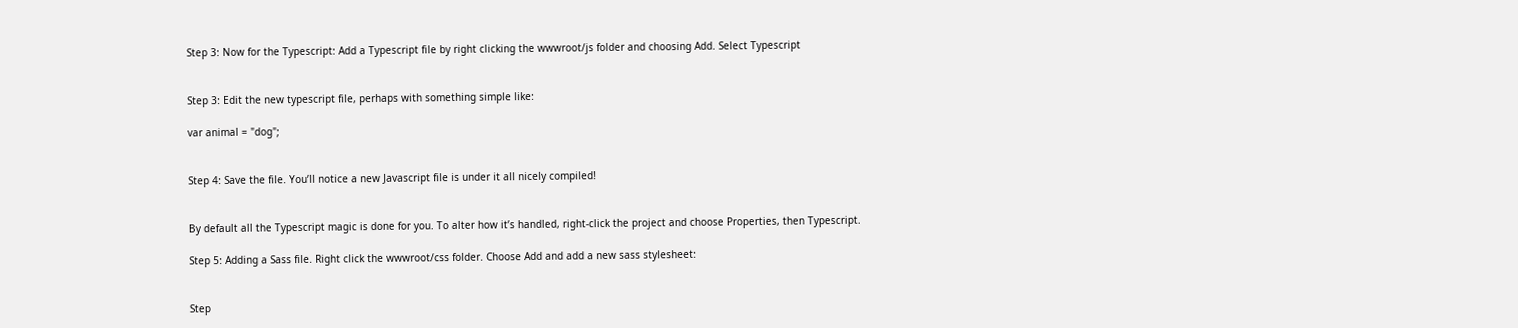Step 3: Now for the Typescript: Add a Typescript file by right clicking the wwwroot/js folder and choosing Add. Select Typescript


Step 3: Edit the new typescript file, perhaps with something simple like:

var animal = "dog";


Step 4: Save the file. You’ll notice a new Javascript file is under it all nicely compiled!


By default all the Typescript magic is done for you. To alter how it’s handled, right-click the project and choose Properties, then Typescript.

Step 5: Adding a Sass file. Right click the wwwroot/css folder. Choose Add and add a new sass stylesheet:


Step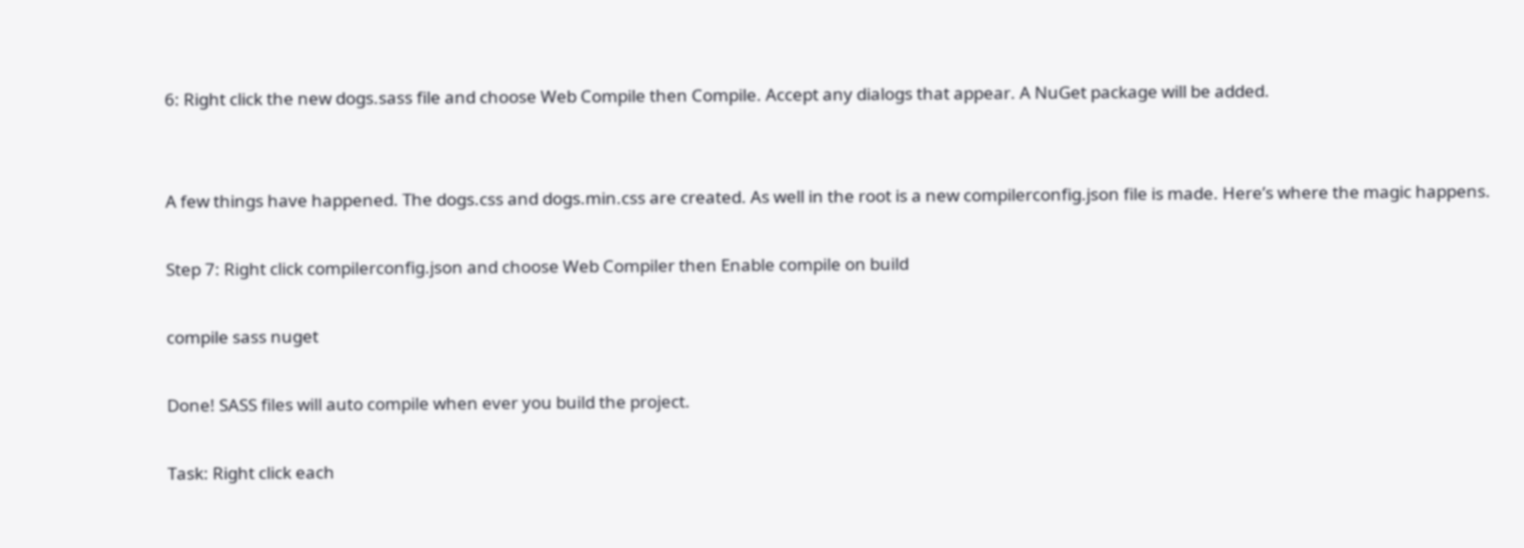6: Right click the new dogs.sass file and choose Web Compile then Compile. Accept any dialogs that appear. A NuGet package will be added.


A few things have happened. The dogs.css and dogs.min.css are created. As well in the root is a new compilerconfig.json file is made. Here’s where the magic happens.

Step 7: Right click compilerconfig.json and choose Web Compiler then Enable compile on build

compile sass nuget

Done! SASS files will auto compile when ever you build the project.

Task: Right click each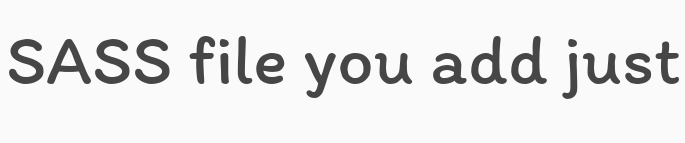SASS file you add just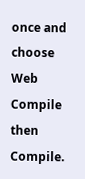once and choose Web Compile then Compile.